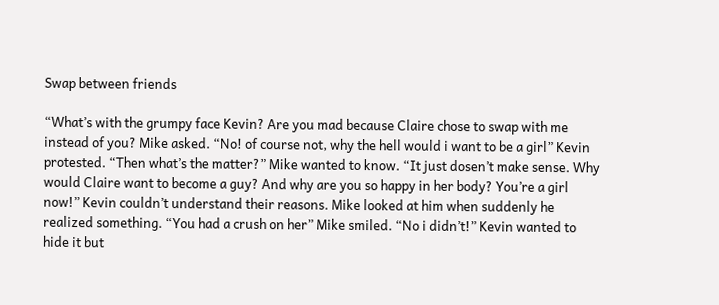Swap between friends

“What’s with the grumpy face Kevin? Are you mad because Claire chose to swap with me instead of you? Mike asked. “No! of course not, why the hell would i want to be a girl” Kevin protested. “Then what’s the matter?” Mike wanted to know. “It just dosen’t make sense. Why would Claire want to become a guy? And why are you so happy in her body? You’re a girl now!” Kevin couldn’t understand their reasons. Mike looked at him when suddenly he realized something. “You had a crush on her” Mike smiled. “No i didn’t!” Kevin wanted to hide it but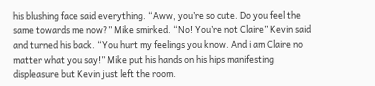his blushing face said everything. “Aww, you’re so cute. Do you feel the same towards me now?” Mike smirked. “No! You’re not Claire” Kevin said and turned his back. “You hurt my feelings you know. And i am Claire no matter what you say!” Mike put his hands on his hips manifesting displeasure but Kevin just left the room.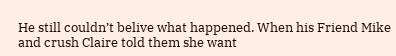He still couldn’t belive what happened. When his Friend Mike and crush Claire told them she want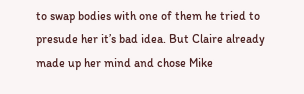to swap bodies with one of them he tried to presude her it’s bad idea. But Claire already made up her mind and chose Mike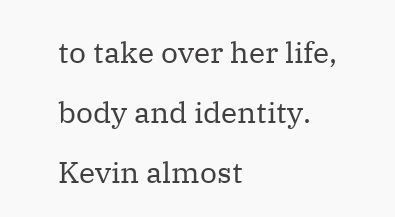to take over her life, body and identity. Kevin almost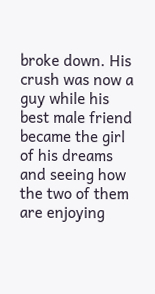broke down. His crush was now a guy while his best male friend became the girl of his dreams and seeing how the two of them are enjoying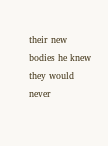their new bodies he knew they would never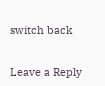switch back


Leave a Reply